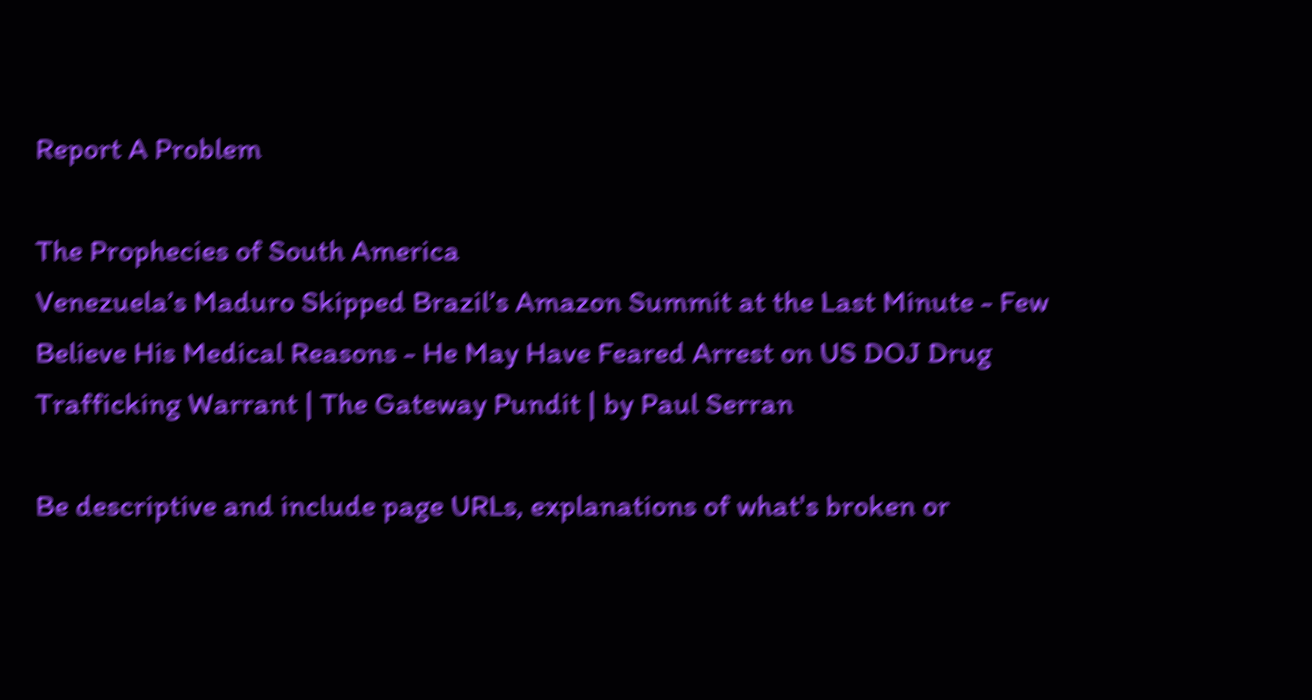Report A Problem

The Prophecies of South America
Venezuela’s Maduro Skipped Brazil’s Amazon Summit at the Last Minute - Few Believe His Medical Reasons - He May Have Feared Arrest on US DOJ Drug Trafficking Warrant | The Gateway Pundit | by Paul Serran

Be descriptive and include page URLs, explanations of what's broken or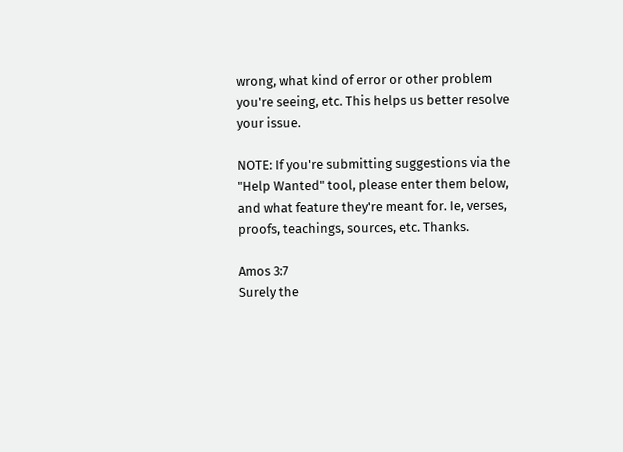wrong, what kind of error or other problem you're seeing, etc. This helps us better resolve your issue.

NOTE: If you're submitting suggestions via the "Help Wanted" tool, please enter them below, and what feature they're meant for. Ie, verses, proofs, teachings, sources, etc. Thanks.

Amos 3:7
Surely the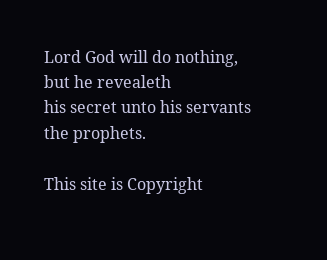Lord God will do nothing, but he revealeth
his secret unto his servants the prophets.

This site is Copyright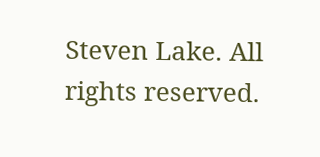Steven Lake. All rights reserved.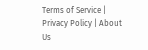Terms of Service | Privacy Policy | About Us